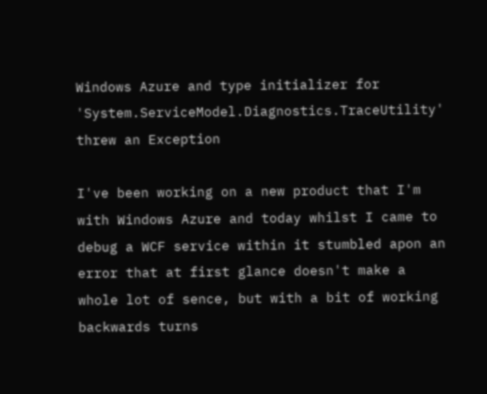Windows Azure and type initializer for 'System.ServiceModel.Diagnostics.TraceUtility' threw an Exception

I've been working on a new product that I'm with Windows Azure and today whilst I came to debug a WCF service within it stumbled apon an error that at first glance doesn't make a whole lot of sence, but with a bit of working backwards turns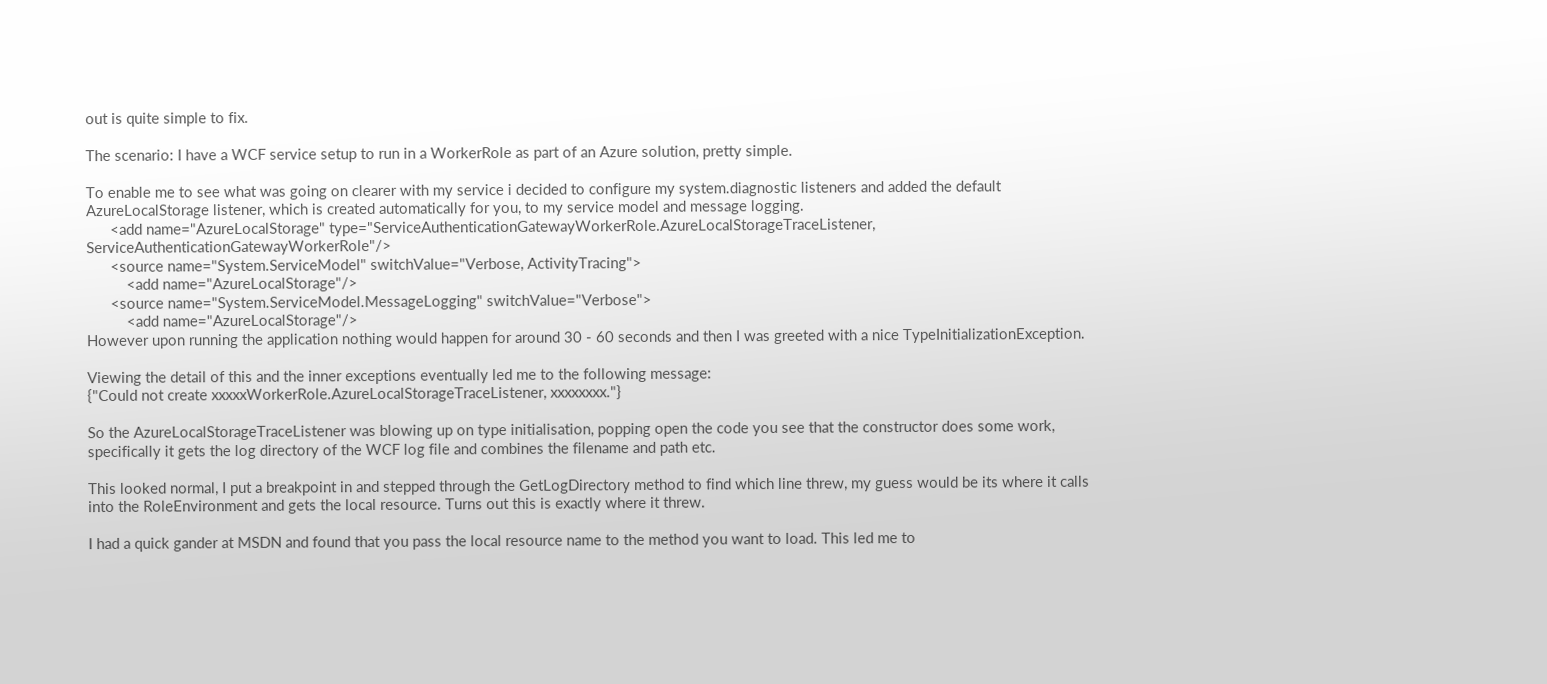out is quite simple to fix.

The scenario: I have a WCF service setup to run in a WorkerRole as part of an Azure solution, pretty simple.

To enable me to see what was going on clearer with my service i decided to configure my system.diagnostic listeners and added the default AzureLocalStorage listener, which is created automatically for you, to my service model and message logging.
      <add name="AzureLocalStorage" type="ServiceAuthenticationGatewayWorkerRole.AzureLocalStorageTraceListener, ServiceAuthenticationGatewayWorkerRole"/>
      <source name="System.ServiceModel" switchValue="Verbose, ActivityTracing">
          <add name="AzureLocalStorage"/>
      <source name="System.ServiceModel.MessageLogging" switchValue="Verbose">
          <add name="AzureLocalStorage"/>
However upon running the application nothing would happen for around 30 - 60 seconds and then I was greeted with a nice TypeInitializationException.

Viewing the detail of this and the inner exceptions eventually led me to the following message:
{"Could not create xxxxxWorkerRole.AzureLocalStorageTraceListener, xxxxxxxx."}

So the AzureLocalStorageTraceListener was blowing up on type initialisation, popping open the code you see that the constructor does some work, specifically it gets the log directory of the WCF log file and combines the filename and path etc.

This looked normal, I put a breakpoint in and stepped through the GetLogDirectory method to find which line threw, my guess would be its where it calls into the RoleEnvironment and gets the local resource. Turns out this is exactly where it threw.

I had a quick gander at MSDN and found that you pass the local resource name to the method you want to load. This led me to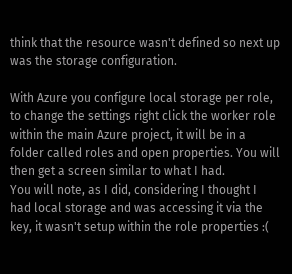think that the resource wasn't defined so next up was the storage configuration.

With Azure you configure local storage per role, to change the settings right click the worker role within the main Azure project, it will be in a folder called roles and open properties. You will then get a screen similar to what I had.
You will note, as I did, considering I thought I had local storage and was accessing it via the key, it wasn't setup within the role properties :(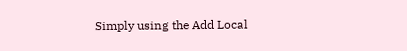Simply using the Add Local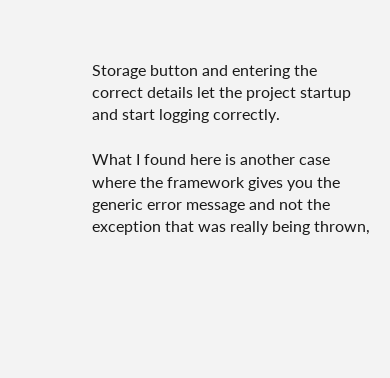Storage button and entering the correct details let the project startup and start logging correctly.

What I found here is another case where the framework gives you the generic error message and not the exception that was really being thrown,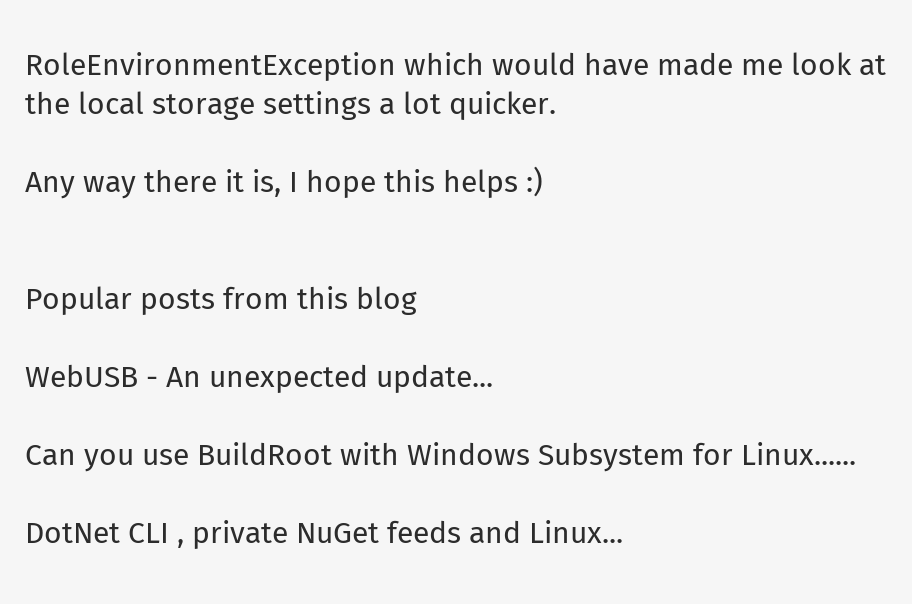RoleEnvironmentException which would have made me look at the local storage settings a lot quicker.

Any way there it is, I hope this helps :)


Popular posts from this blog

WebUSB - An unexpected update...

Can you use BuildRoot with Windows Subsystem for Linux......

DotNet CLI , private NuGet feeds and Linux...